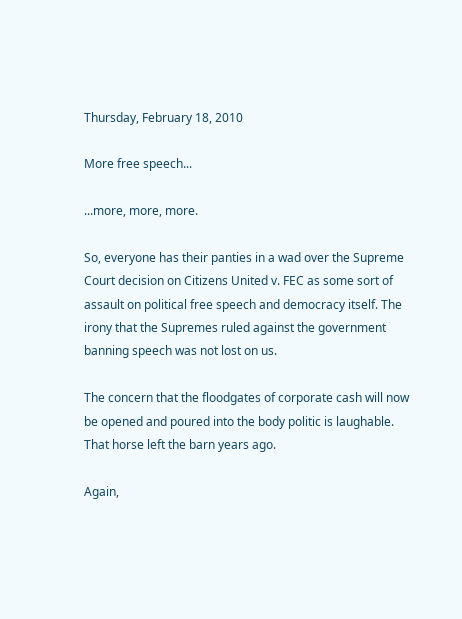Thursday, February 18, 2010

More free speech...

...more, more, more.

So, everyone has their panties in a wad over the Supreme Court decision on Citizens United v. FEC as some sort of assault on political free speech and democracy itself. The irony that the Supremes ruled against the government banning speech was not lost on us.

The concern that the floodgates of corporate cash will now be opened and poured into the body politic is laughable. That horse left the barn years ago.

Again,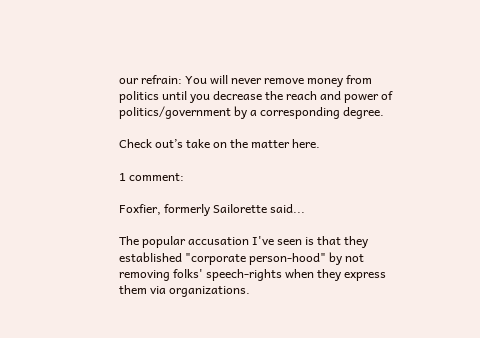our refrain: You will never remove money from politics until you decrease the reach and power of politics/government by a corresponding degree.

Check out’s take on the matter here.

1 comment:

Foxfier, formerly Sailorette said...

The popular accusation I've seen is that they established "corporate person-hood" by not removing folks' speech-rights when they express them via organizations.